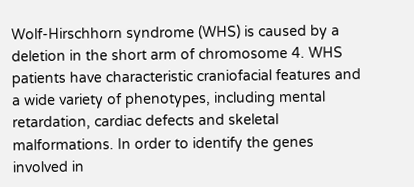Wolf-Hirschhorn syndrome (WHS) is caused by a deletion in the short arm of chromosome 4. WHS patients have characteristic craniofacial features and a wide variety of phenotypes, including mental retardation, cardiac defects and skeletal malformations. In order to identify the genes involved in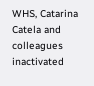WHS, Catarina Catela and colleagues inactivated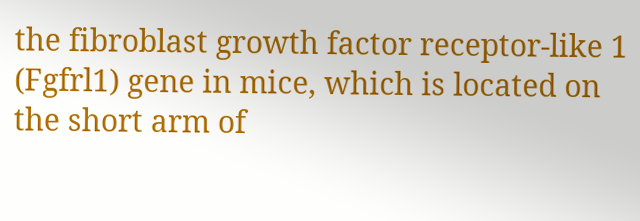the fibroblast growth factor receptor-like 1 (Fgfrl1) gene in mice, which is located on the short arm of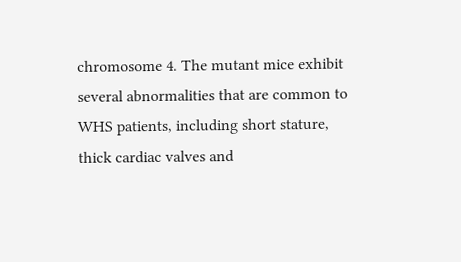chromosome 4. The mutant mice exhibit several abnormalities that are common to WHS patients, including short stature, thick cardiac valves and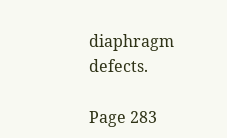diaphragm defects.

Page 283